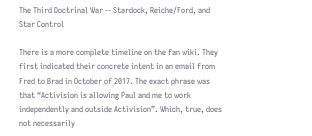The Third Doctrinal War -- Stardock, Reiche/Ford, and Star Control

There is a more complete timeline on the fan wiki. They first indicated their concrete intent in an email from Fred to Brad in October of 2017. The exact phrase was that “Activision is allowing Paul and me to work independently and outside Activision”. Which, true, does not necessarily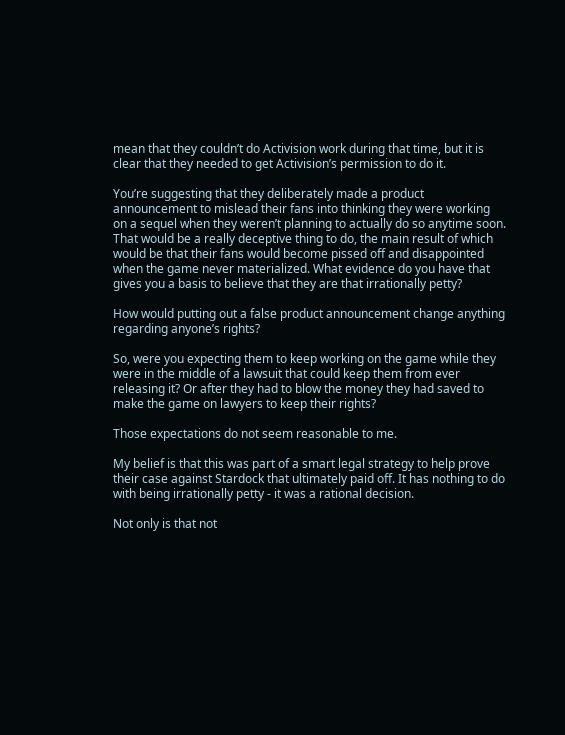mean that they couldn’t do Activision work during that time, but it is clear that they needed to get Activision’s permission to do it.

You’re suggesting that they deliberately made a product announcement to mislead their fans into thinking they were working on a sequel when they weren’t planning to actually do so anytime soon. That would be a really deceptive thing to do, the main result of which would be that their fans would become pissed off and disappointed when the game never materialized. What evidence do you have that gives you a basis to believe that they are that irrationally petty?

How would putting out a false product announcement change anything regarding anyone’s rights?

So, were you expecting them to keep working on the game while they were in the middle of a lawsuit that could keep them from ever releasing it? Or after they had to blow the money they had saved to make the game on lawyers to keep their rights?

Those expectations do not seem reasonable to me.

My belief is that this was part of a smart legal strategy to help prove their case against Stardock that ultimately paid off. It has nothing to do with being irrationally petty - it was a rational decision.

Not only is that not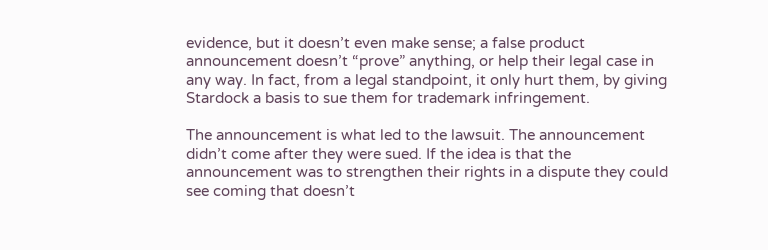evidence, but it doesn’t even make sense; a false product announcement doesn’t “prove” anything, or help their legal case in any way. In fact, from a legal standpoint, it only hurt them, by giving Stardock a basis to sue them for trademark infringement.

The announcement is what led to the lawsuit. The announcement didn’t come after they were sued. If the idea is that the announcement was to strengthen their rights in a dispute they could see coming that doesn’t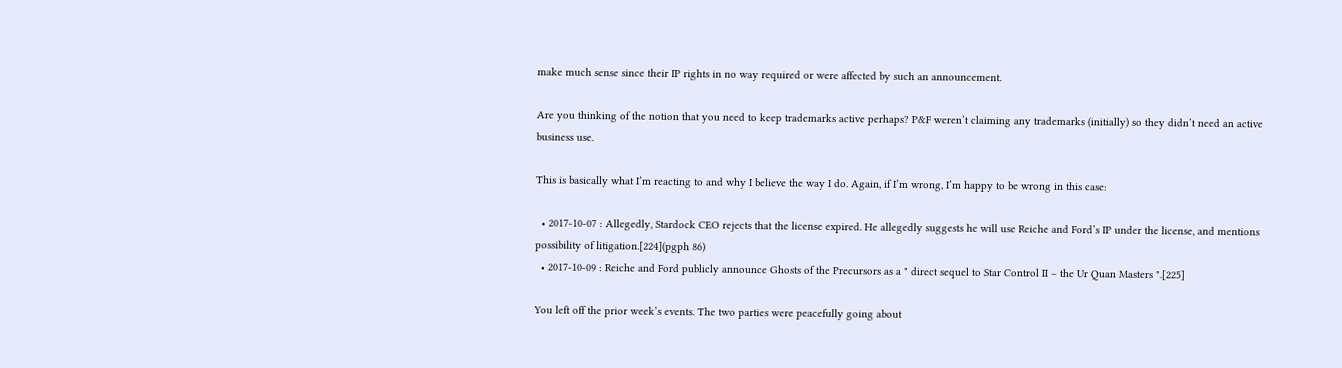make much sense since their IP rights in no way required or were affected by such an announcement.

Are you thinking of the notion that you need to keep trademarks active perhaps? P&F weren’t claiming any trademarks (initially) so they didn’t need an active business use.

This is basically what I’m reacting to and why I believe the way I do. Again, if I’m wrong, I’m happy to be wrong in this case:

  • 2017-10-07 : Allegedly, Stardock CEO rejects that the license expired. He allegedly suggests he will use Reiche and Ford’s IP under the license, and mentions possibility of litigation.[224](pgph 86)
  • 2017-10-09 : Reiche and Ford publicly announce Ghosts of the Precursors as a " direct sequel to Star Control II – the Ur Quan Masters ".[225]

You left off the prior week’s events. The two parties were peacefully going about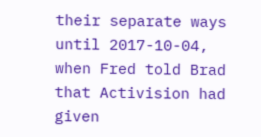their separate ways until 2017-10-04, when Fred told Brad that Activision had given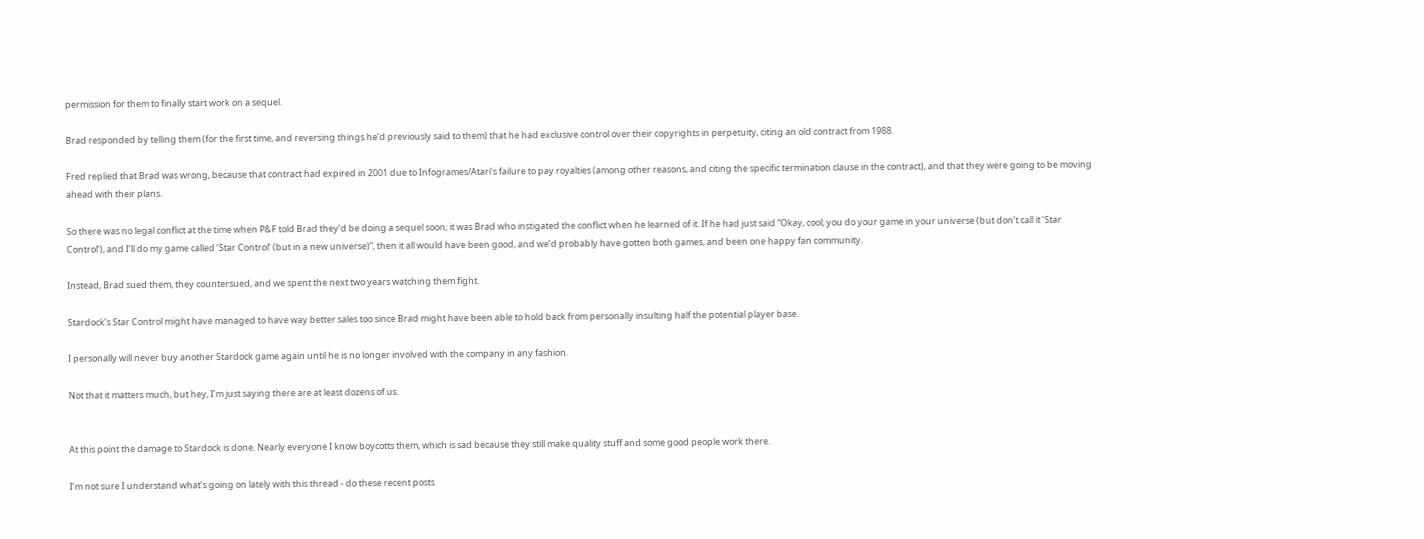permission for them to finally start work on a sequel.

Brad responded by telling them (for the first time, and reversing things he’d previously said to them) that he had exclusive control over their copyrights in perpetuity, citing an old contract from 1988.

Fred replied that Brad was wrong, because that contract had expired in 2001 due to Infogrames/Atari’s failure to pay royalties (among other reasons, and citing the specific termination clause in the contract), and that they were going to be moving ahead with their plans.

So there was no legal conflict at the time when P&F told Brad they’d be doing a sequel soon; it was Brad who instigated the conflict when he learned of it. If he had just said “Okay, cool; you do your game in your universe (but don’t call it ‘Star Control’), and I’ll do my game called ‘Star Control’ (but in a new universe)”, then it all would have been good, and we’d probably have gotten both games, and been one happy fan community.

Instead, Brad sued them, they countersued, and we spent the next two years watching them fight.

Stardock’s Star Control might have managed to have way better sales too since Brad might have been able to hold back from personally insulting half the potential player base.

I personally will never buy another Stardock game again until he is no longer involved with the company in any fashion.

Not that it matters much, but hey, I’m just saying there are at least dozens of us.


At this point the damage to Stardock is done. Nearly everyone I know boycotts them, which is sad because they still make quality stuff and some good people work there.

I’m not sure I understand what’s going on lately with this thread - do these recent posts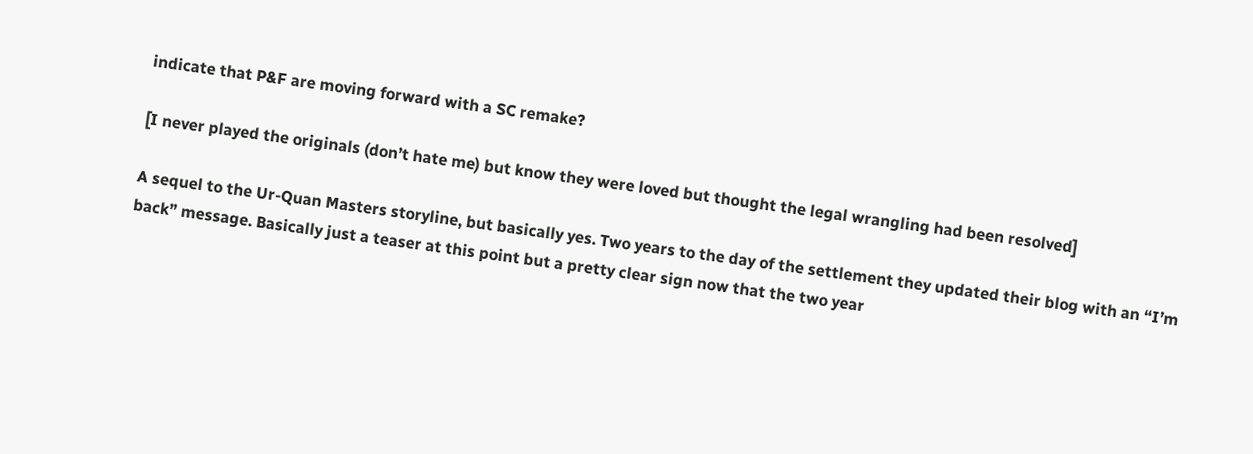indicate that P&F are moving forward with a SC remake?

[I never played the originals (don’t hate me) but know they were loved but thought the legal wrangling had been resolved]

A sequel to the Ur-Quan Masters storyline, but basically yes. Two years to the day of the settlement they updated their blog with an “I’m back” message. Basically just a teaser at this point but a pretty clear sign now that the two year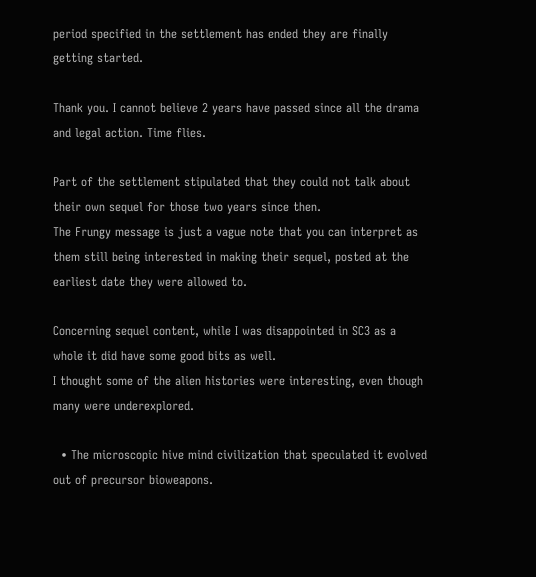period specified in the settlement has ended they are finally getting started.

Thank you. I cannot believe 2 years have passed since all the drama and legal action. Time flies.

Part of the settlement stipulated that they could not talk about their own sequel for those two years since then.
The Frungy message is just a vague note that you can interpret as them still being interested in making their sequel, posted at the earliest date they were allowed to.

Concerning sequel content, while I was disappointed in SC3 as a whole it did have some good bits as well.
I thought some of the alien histories were interesting, even though many were underexplored.

  • The microscopic hive mind civilization that speculated it evolved out of precursor bioweapons.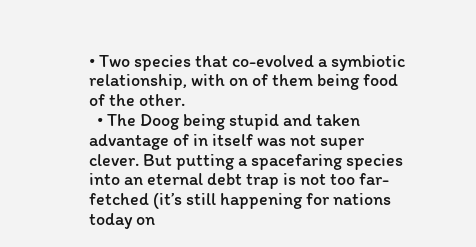• Two species that co-evolved a symbiotic relationship, with on of them being food of the other.
  • The Doog being stupid and taken advantage of in itself was not super clever. But putting a spacefaring species into an eternal debt trap is not too far-fetched (it’s still happening for nations today on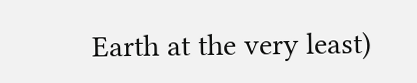Earth at the very least)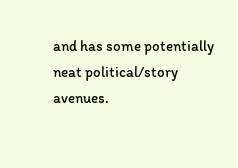and has some potentially neat political/story avenues.